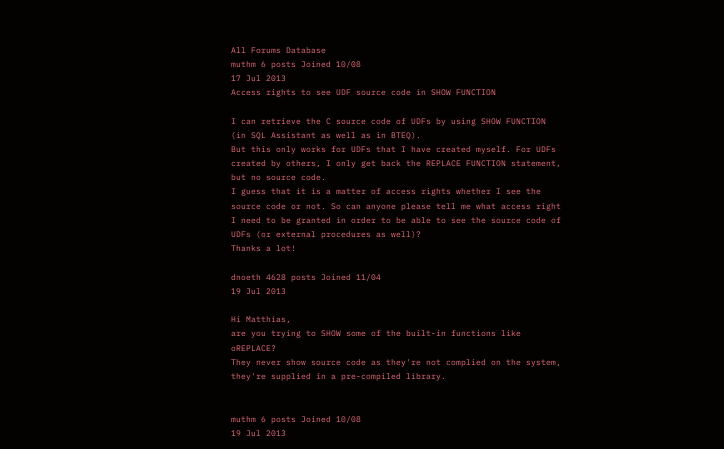All Forums Database
muthm 6 posts Joined 10/08
17 Jul 2013
Access rights to see UDF source code in SHOW FUNCTION

I can retrieve the C source code of UDFs by using SHOW FUNCTION (in SQL Assistant as well as in BTEQ).
But this only works for UDFs that I have created myself. For UDFs created by others, I only get back the REPLACE FUNCTION statement, but no source code.
I guess that it is a matter of access rights whether I see the source code or not. So can anyone please tell me what access right I need to be granted in order to be able to see the source code of UDFs (or external procedures as well)?
Thanks a lot!

dnoeth 4628 posts Joined 11/04
19 Jul 2013

Hi Matthias,
are you trying to SHOW some of the built-in functions like oREPLACE?
They never show source code as they're not complied on the system, they're supplied in a pre-compiled library.


muthm 6 posts Joined 10/08
19 Jul 2013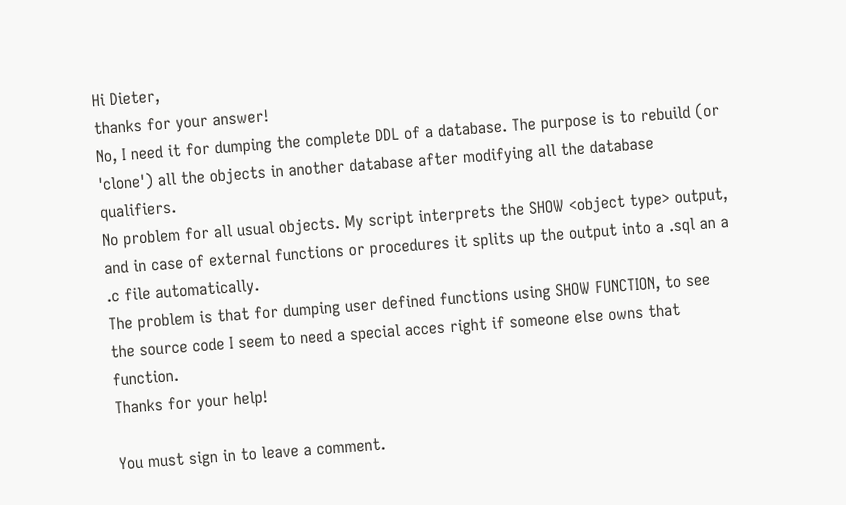Hi Dieter,
thanks for your answer!
No, I need it for dumping the complete DDL of a database. The purpose is to rebuild (or 'clone') all the objects in another database after modifying all the database qualifiers.
No problem for all usual objects. My script interprets the SHOW <object type> output, and in case of external functions or procedures it splits up the output into a .sql an a .c file automatically.
The problem is that for dumping user defined functions using SHOW FUNCTION, to see the source code I seem to need a special acces right if someone else owns that function.
Thanks for your help!

You must sign in to leave a comment.